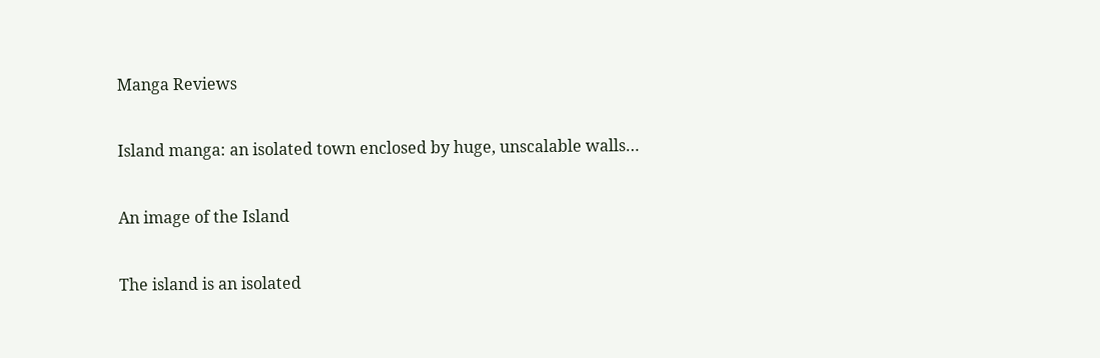Manga Reviews

Island manga: an isolated town enclosed by huge, unscalable walls…

An image of the Island

The island is an isolated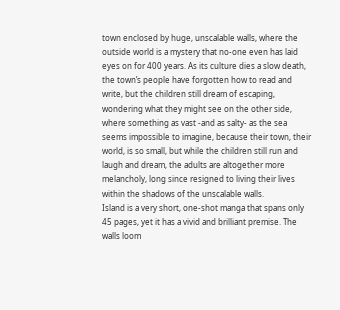town enclosed by huge, unscalable walls, where the outside world is a mystery that no-one even has laid eyes on for 400 years. As its culture dies a slow death, the town’s people have forgotten how to read and write, but the children still dream of escaping, wondering what they might see on the other side, where something as vast -and as salty- as the sea seems impossible to imagine, because their town, their world, is so small, but while the children still run and laugh and dream, the adults are altogether more melancholy, long since resigned to living their lives within the shadows of the unscalable walls.
Island is a very short, one-shot manga that spans only 45 pages, yet it has a vivid and brilliant premise. The walls loom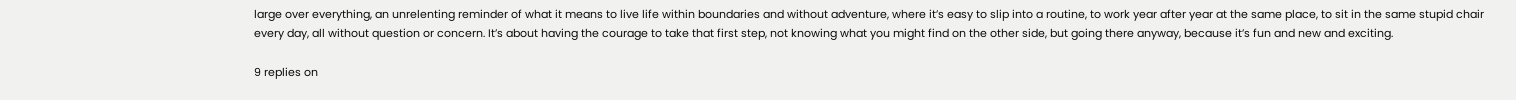large over everything, an unrelenting reminder of what it means to live life within boundaries and without adventure, where it’s easy to slip into a routine, to work year after year at the same place, to sit in the same stupid chair every day, all without question or concern. It’s about having the courage to take that first step, not knowing what you might find on the other side, but going there anyway, because it’s fun and new and exciting.

9 replies on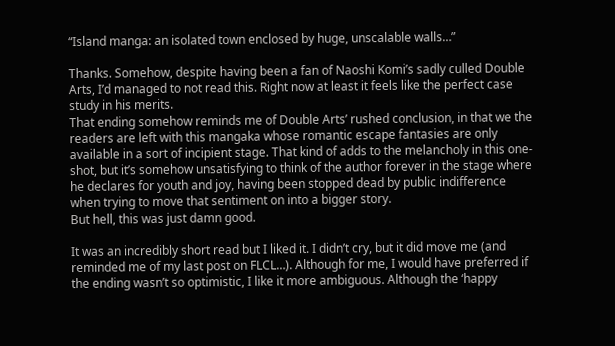“Island manga: an isolated town enclosed by huge, unscalable walls…”

Thanks. Somehow, despite having been a fan of Naoshi Komi’s sadly culled Double Arts, I’d managed to not read this. Right now at least it feels like the perfect case study in his merits.
That ending somehow reminds me of Double Arts’ rushed conclusion, in that we the readers are left with this mangaka whose romantic escape fantasies are only available in a sort of incipient stage. That kind of adds to the melancholy in this one-shot, but it’s somehow unsatisfying to think of the author forever in the stage where he declares for youth and joy, having been stopped dead by public indifference when trying to move that sentiment on into a bigger story.
But hell, this was just damn good.

It was an incredibly short read but I liked it. I didn’t cry, but it did move me (and reminded me of my last post on FLCL…). Although for me, I would have preferred if the ending wasn’t so optimistic, I like it more ambiguous. Although the ‘happy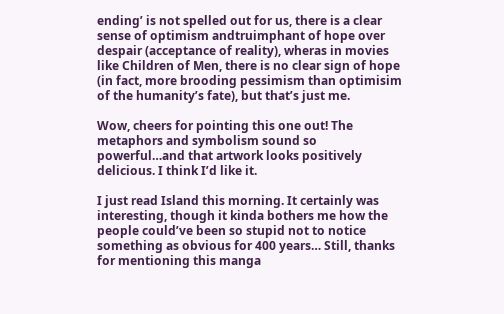ending’ is not spelled out for us, there is a clear sense of optimism andtruimphant of hope over despair (acceptance of reality), wheras in movies like Children of Men, there is no clear sign of hope (in fact, more brooding pessimism than optimisim of the humanity’s fate), but that’s just me.

Wow, cheers for pointing this one out! The metaphors and symbolism sound so powerful…and that artwork looks positively delicious. I think I’d like it.

I just read Island this morning. It certainly was interesting, though it kinda bothers me how the people could’ve been so stupid not to notice something as obvious for 400 years… Still, thanks for mentioning this manga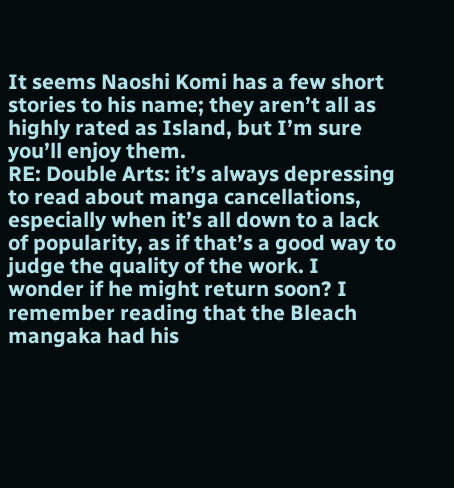It seems Naoshi Komi has a few short stories to his name; they aren’t all as highly rated as Island, but I’m sure you’ll enjoy them.
RE: Double Arts: it’s always depressing to read about manga cancellations, especially when it’s all down to a lack of popularity, as if that’s a good way to judge the quality of the work. I wonder if he might return soon? I remember reading that the Bleach mangaka had his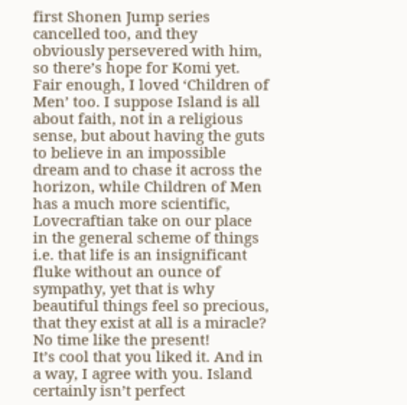first Shonen Jump series cancelled too, and they obviously persevered with him, so there’s hope for Komi yet.
Fair enough, I loved ‘Children of Men’ too. I suppose Island is all about faith, not in a religious sense, but about having the guts to believe in an impossible dream and to chase it across the horizon, while Children of Men has a much more scientific, Lovecraftian take on our place in the general scheme of things i.e. that life is an insignificant fluke without an ounce of sympathy, yet that is why beautiful things feel so precious, that they exist at all is a miracle?
No time like the present!
It’s cool that you liked it. And in a way, I agree with you. Island certainly isn’t perfect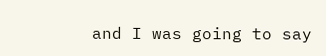and I was going to say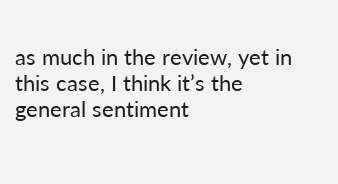as much in the review, yet in this case, I think it’s the general sentiment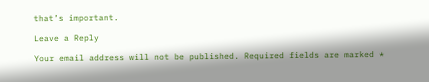that’s important.

Leave a Reply

Your email address will not be published. Required fields are marked *